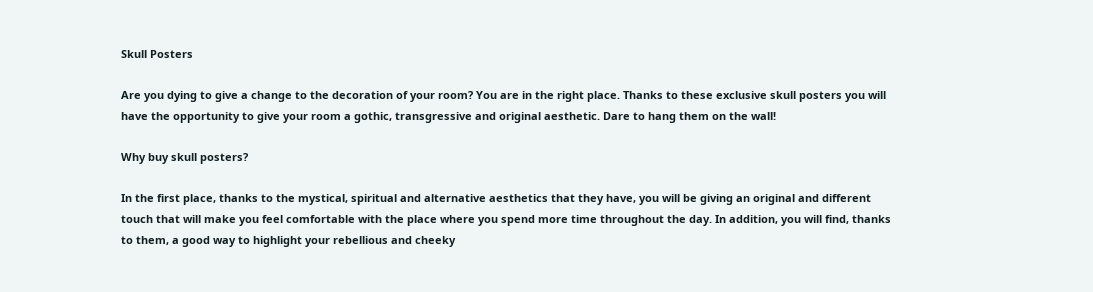Skull Posters

Are you dying to give a change to the decoration of your room? You are in the right place. Thanks to these exclusive skull posters you will have the opportunity to give your room a gothic, transgressive and original aesthetic. Dare to hang them on the wall!

Why buy skull posters?

In the first place, thanks to the mystical, spiritual and alternative aesthetics that they have, you will be giving an original and different touch that will make you feel comfortable with the place where you spend more time throughout the day. In addition, you will find, thanks to them, a good way to highlight your rebellious and cheeky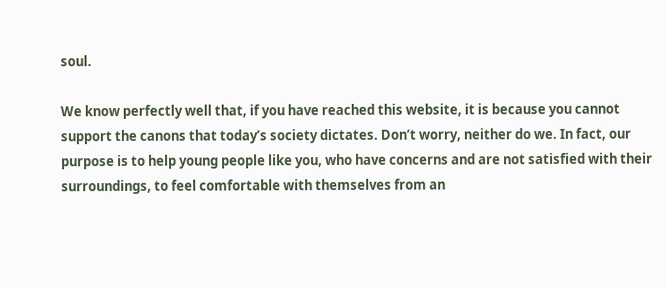soul.

We know perfectly well that, if you have reached this website, it is because you cannot support the canons that today’s society dictates. Don’t worry, neither do we. In fact, our purpose is to help young people like you, who have concerns and are not satisfied with their surroundings, to feel comfortable with themselves from an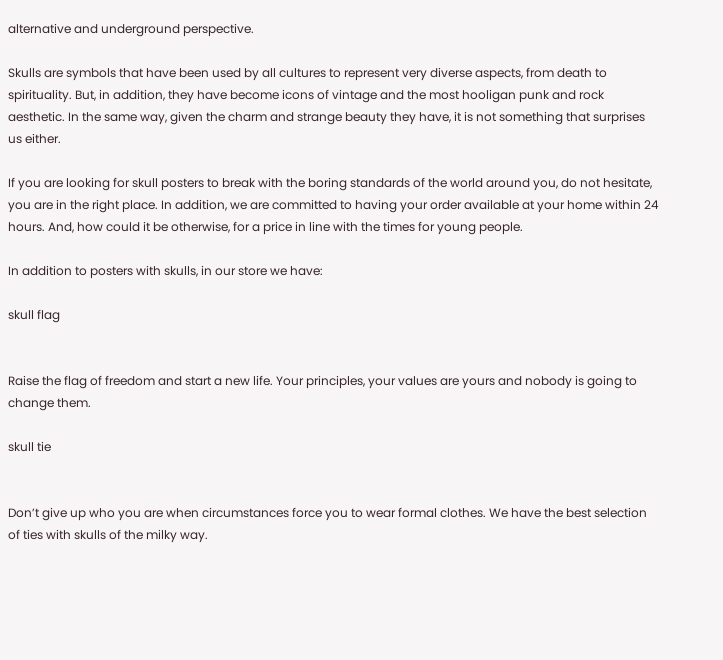alternative and underground perspective.

Skulls are symbols that have been used by all cultures to represent very diverse aspects, from death to spirituality. But, in addition, they have become icons of vintage and the most hooligan punk and rock aesthetic. In the same way, given the charm and strange beauty they have, it is not something that surprises us either.

If you are looking for skull posters to break with the boring standards of the world around you, do not hesitate, you are in the right place. In addition, we are committed to having your order available at your home within 24 hours. And, how could it be otherwise, for a price in line with the times for young people.

In addition to posters with skulls, in our store we have:

skull flag


Raise the flag of freedom and start a new life. Your principles, your values are yours and nobody is going to change them.

skull tie


Don’t give up who you are when circumstances force you to wear formal clothes. We have the best selection of ties with skulls of the milky way.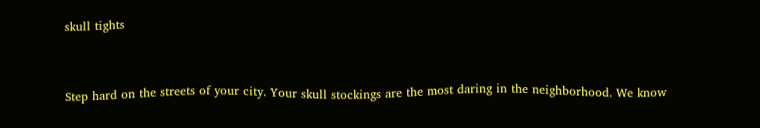skull tights


Step hard on the streets of your city. Your skull stockings are the most daring in the neighborhood. We know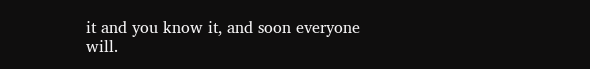it and you know it, and soon everyone will.